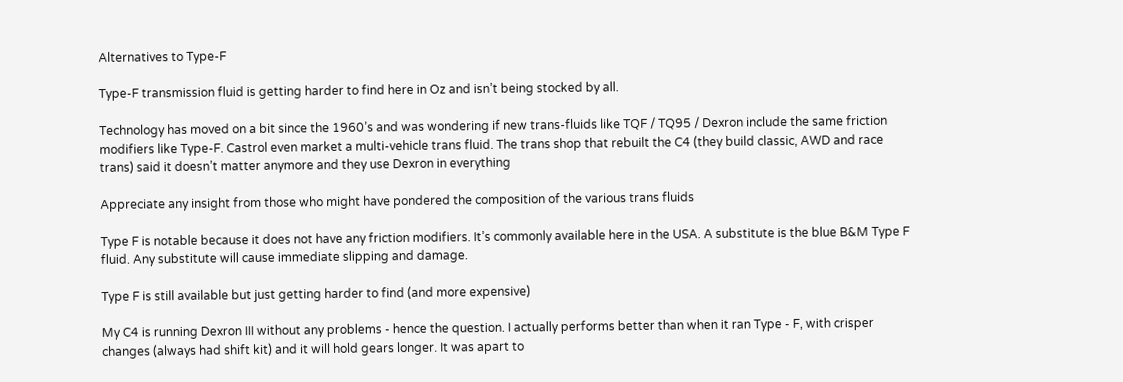Alternatives to Type-F

Type-F transmission fluid is getting harder to find here in Oz and isn’t being stocked by all.

Technology has moved on a bit since the 1960’s and was wondering if new trans-fluids like TQF / TQ95 / Dexron include the same friction modifiers like Type-F. Castrol even market a multi-vehicle trans fluid. The trans shop that rebuilt the C4 (they build classic, AWD and race trans) said it doesn’t matter anymore and they use Dexron in everything

Appreciate any insight from those who might have pondered the composition of the various trans fluids

Type F is notable because it does not have any friction modifiers. It’s commonly available here in the USA. A substitute is the blue B&M Type F fluid. Any substitute will cause immediate slipping and damage.

Type F is still available but just getting harder to find (and more expensive)

My C4 is running Dexron III without any problems - hence the question. I actually performs better than when it ran Type - F, with crisper changes (always had shift kit) and it will hold gears longer. It was apart to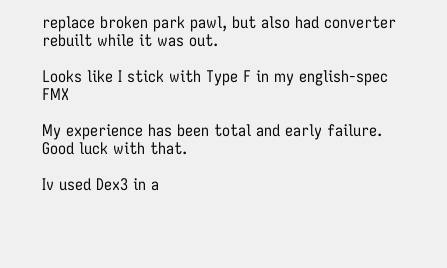replace broken park pawl, but also had converter rebuilt while it was out.

Looks like I stick with Type F in my english-spec FMX

My experience has been total and early failure. Good luck with that.

Iv used Dex3 in a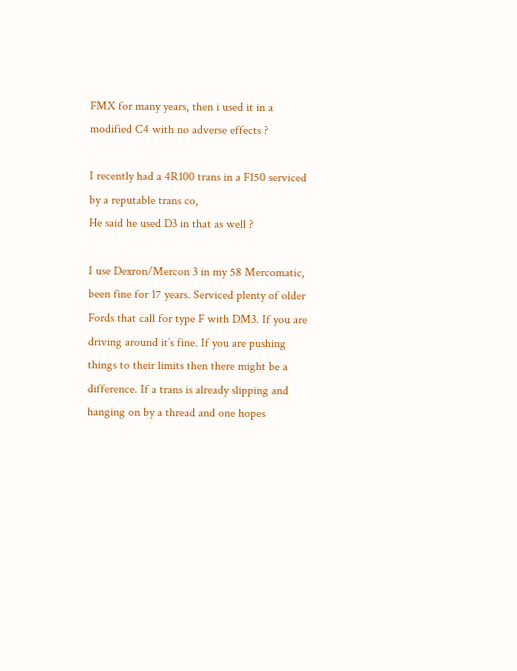FMX for many years, then i used it in a modified C4 with no adverse effects ?

I recently had a 4R100 trans in a F150 serviced by a reputable trans co,
He said he used D3 in that as well ?

I use Dexron/Mercon 3 in my 58 Mercomatic, been fine for 17 years. Serviced plenty of older Fords that call for type F with DM3. If you are driving around it’s fine. If you are pushing things to their limits then there might be a difference. If a trans is already slipping and hanging on by a thread and one hopes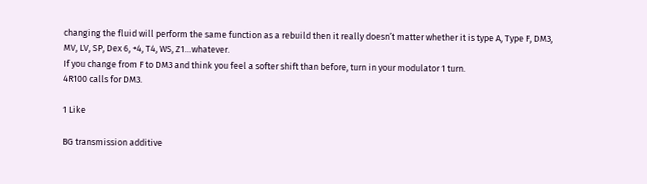changing the fluid will perform the same function as a rebuild then it really doesn’t matter whether it is type A, Type F, DM3, MV, LV, SP, Dex 6, +4, T4, WS, Z1…whatever.
If you change from F to DM3 and think you feel a softer shift than before, turn in your modulator 1 turn.
4R100 calls for DM3.

1 Like

BG transmission additive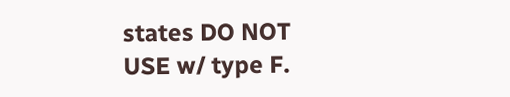states DO NOT USE w/ type F.